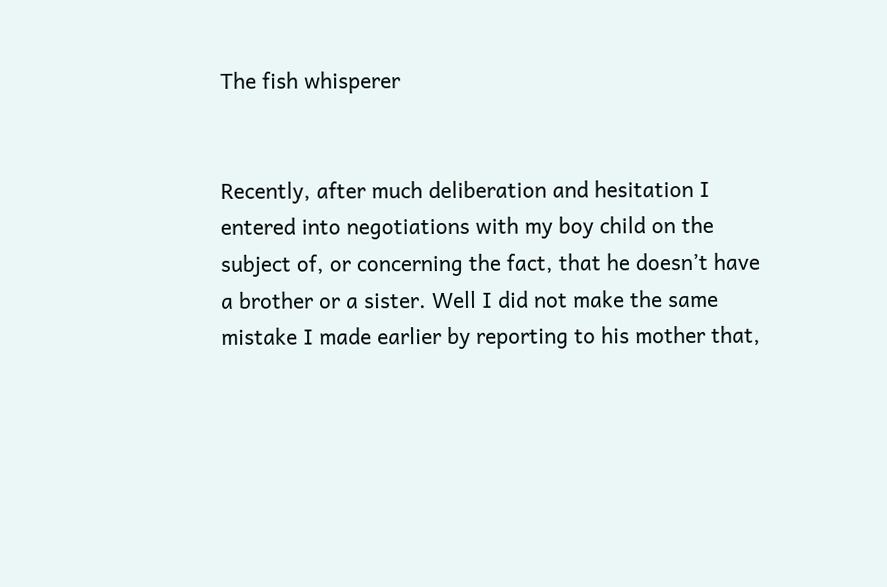The fish whisperer


Recently, after much deliberation and hesitation I entered into negotiations with my boy child on the subject of, or concerning the fact, that he doesn’t have a brother or a sister. Well I did not make the same mistake I made earlier by reporting to his mother that,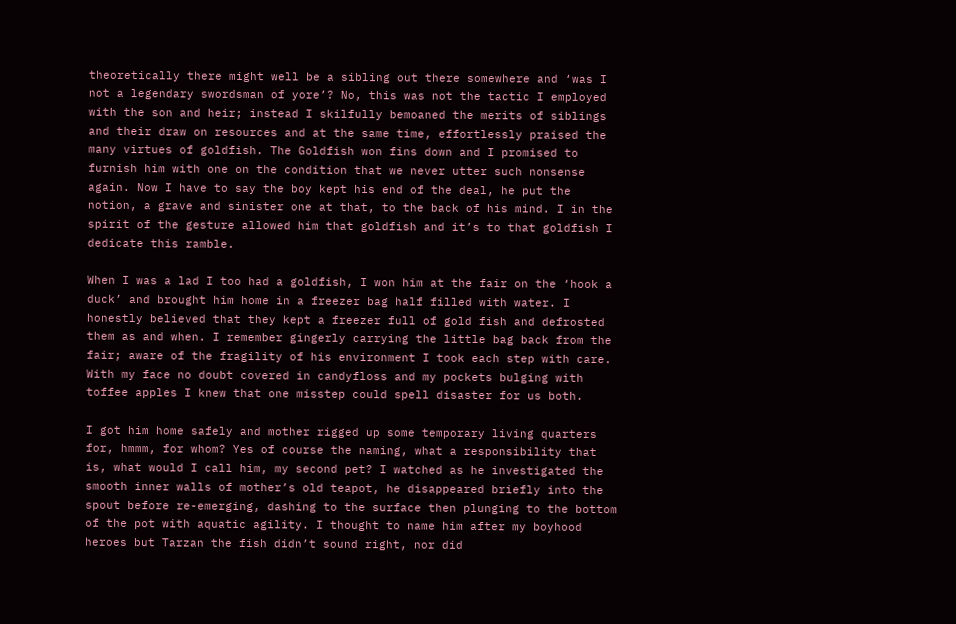theoretically there might well be a sibling out there somewhere and ‘was I not a legendary swordsman of yore’? No, this was not the tactic I employed with the son and heir; instead I skilfully bemoaned the merits of siblings and their draw on resources and at the same time, effortlessly praised the many virtues of goldfish. The Goldfish won fins down and I promised to furnish him with one on the condition that we never utter such nonsense again. Now I have to say the boy kept his end of the deal, he put the notion, a grave and sinister one at that, to the back of his mind. I in the spirit of the gesture allowed him that goldfish and it’s to that goldfish I dedicate this ramble.

When I was a lad I too had a goldfish, I won him at the fair on the ‘hook a duck’ and brought him home in a freezer bag half filled with water. I honestly believed that they kept a freezer full of gold fish and defrosted them as and when. I remember gingerly carrying the little bag back from the fair; aware of the fragility of his environment I took each step with care. With my face no doubt covered in candyfloss and my pockets bulging with toffee apples I knew that one misstep could spell disaster for us both.

I got him home safely and mother rigged up some temporary living quarters for, hmmm, for whom? Yes of course the naming, what a responsibility that is, what would I call him, my second pet? I watched as he investigated the smooth inner walls of mother’s old teapot, he disappeared briefly into the spout before re-emerging, dashing to the surface then plunging to the bottom of the pot with aquatic agility. I thought to name him after my boyhood heroes but Tarzan the fish didn’t sound right, nor did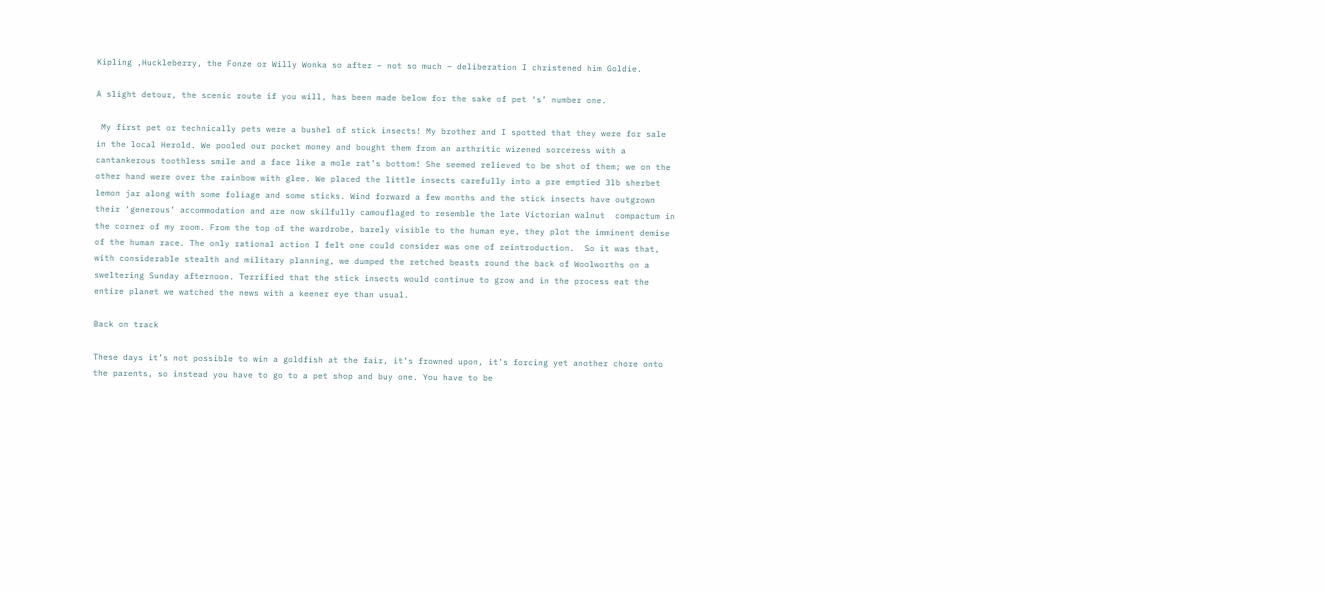Kipling ,Huckleberry, the Fonze or Willy Wonka so after – not so much – deliberation I christened him Goldie.

A slight detour, the scenic route if you will, has been made below for the sake of pet ‘s’ number one.

 My first pet or technically pets were a bushel of stick insects! My brother and I spotted that they were for sale in the local Herold. We pooled our pocket money and bought them from an arthritic wizened sorceress with a cantankerous toothless smile and a face like a mole rat’s bottom! She seemed relieved to be shot of them; we on the other hand were over the rainbow with glee. We placed the little insects carefully into a pre emptied 3lb sherbet lemon jar along with some foliage and some sticks. Wind forward a few months and the stick insects have outgrown their ‘generous’ accommodation and are now skilfully camouflaged to resemble the late Victorian walnut  compactum in the corner of my room. From the top of the wardrobe, barely visible to the human eye, they plot the imminent demise of the human race. The only rational action I felt one could consider was one of reintroduction.  So it was that, with considerable stealth and military planning, we dumped the retched beasts round the back of Woolworths on a sweltering Sunday afternoon. Terrified that the stick insects would continue to grow and in the process eat the entire planet we watched the news with a keener eye than usual.

Back on track

These days it’s not possible to win a goldfish at the fair, it’s frowned upon, it’s forcing yet another chore onto the parents, so instead you have to go to a pet shop and buy one. You have to be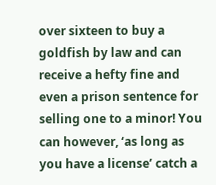over sixteen to buy a goldfish by law and can receive a hefty fine and even a prison sentence for selling one to a minor! You can however, ‘as long as you have a license’ catch a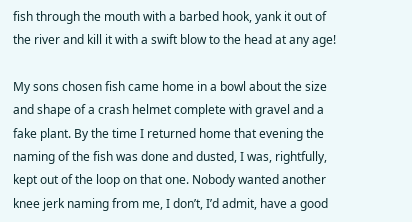fish through the mouth with a barbed hook, yank it out of the river and kill it with a swift blow to the head at any age!

My sons chosen fish came home in a bowl about the size and shape of a crash helmet complete with gravel and a fake plant. By the time I returned home that evening the naming of the fish was done and dusted, I was, rightfully, kept out of the loop on that one. Nobody wanted another knee jerk naming from me, I don’t, I’d admit, have a good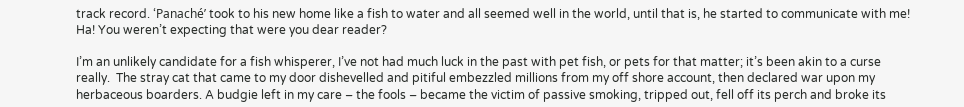track record. ‘Panaché’ took to his new home like a fish to water and all seemed well in the world, until that is, he started to communicate with me! Ha! You weren’t expecting that were you dear reader?

I’m an unlikely candidate for a fish whisperer, I’ve not had much luck in the past with pet fish, or pets for that matter; it’s been akin to a curse really.  The stray cat that came to my door dishevelled and pitiful embezzled millions from my off shore account, then declared war upon my herbaceous boarders. A budgie left in my care – the fools – became the victim of passive smoking, tripped out, fell off its perch and broke its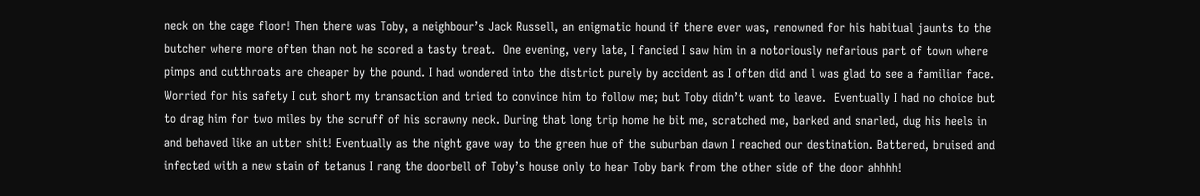neck on the cage floor! Then there was Toby, a neighbour’s Jack Russell, an enigmatic hound if there ever was, renowned for his habitual jaunts to the butcher where more often than not he scored a tasty treat.  One evening, very late, I fancied I saw him in a notoriously nefarious part of town where pimps and cutthroats are cheaper by the pound. I had wondered into the district purely by accident as I often did and l was glad to see a familiar face.  Worried for his safety I cut short my transaction and tried to convince him to follow me; but Toby didn’t want to leave.  Eventually I had no choice but to drag him for two miles by the scruff of his scrawny neck. During that long trip home he bit me, scratched me, barked and snarled, dug his heels in and behaved like an utter shit! Eventually as the night gave way to the green hue of the suburban dawn I reached our destination. Battered, bruised and infected with a new stain of tetanus I rang the doorbell of Toby’s house only to hear Toby bark from the other side of the door ahhhh!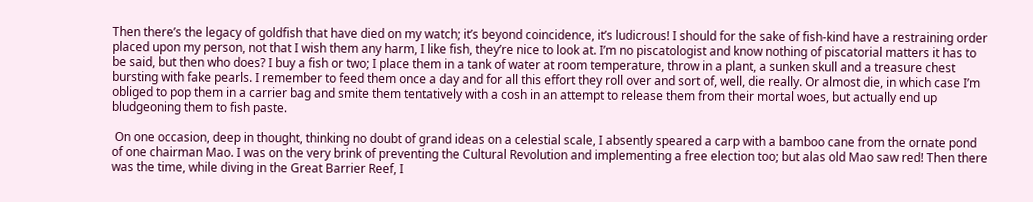Then there’s the legacy of goldfish that have died on my watch; it’s beyond coincidence, it’s ludicrous! I should for the sake of fish-kind have a restraining order placed upon my person, not that I wish them any harm, I like fish, they’re nice to look at. I’m no piscatologist and know nothing of piscatorial matters it has to be said, but then who does? I buy a fish or two; I place them in a tank of water at room temperature, throw in a plant, a sunken skull and a treasure chest bursting with fake pearls. I remember to feed them once a day and for all this effort they roll over and sort of, well, die really. Or almost die, in which case I’m obliged to pop them in a carrier bag and smite them tentatively with a cosh in an attempt to release them from their mortal woes, but actually end up bludgeoning them to fish paste.

 On one occasion, deep in thought, thinking no doubt of grand ideas on a celestial scale, I absently speared a carp with a bamboo cane from the ornate pond of one chairman Mao. I was on the very brink of preventing the Cultural Revolution and implementing a free election too; but alas old Mao saw red! Then there was the time, while diving in the Great Barrier Reef, I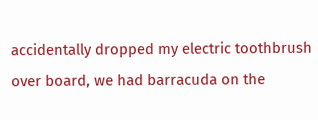accidentally dropped my electric toothbrush over board, we had barracuda on the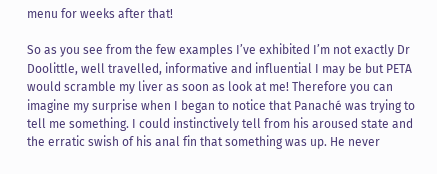menu for weeks after that!

So as you see from the few examples I’ve exhibited I’m not exactly Dr Doolittle, well travelled, informative and influential I may be but PETA would scramble my liver as soon as look at me! Therefore you can imagine my surprise when I began to notice that Panaché was trying to tell me something. I could instinctively tell from his aroused state and the erratic swish of his anal fin that something was up. He never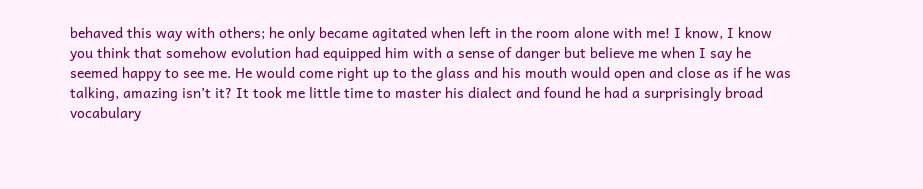behaved this way with others; he only became agitated when left in the room alone with me! I know, I know you think that somehow evolution had equipped him with a sense of danger but believe me when I say he seemed happy to see me. He would come right up to the glass and his mouth would open and close as if he was talking, amazing isn’t it? It took me little time to master his dialect and found he had a surprisingly broad vocabulary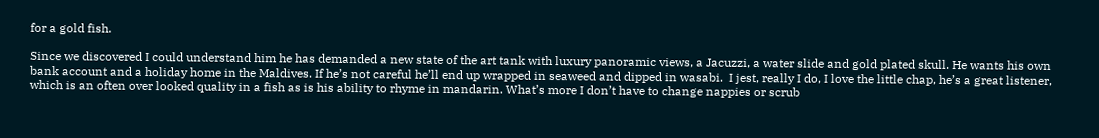for a gold fish.

Since we discovered I could understand him he has demanded a new state of the art tank with luxury panoramic views, a Jacuzzi, a water slide and gold plated skull. He wants his own bank account and a holiday home in the Maldives. If he’s not careful he’ll end up wrapped in seaweed and dipped in wasabi.  I jest, really I do, I love the little chap, he’s a great listener, which is an often over looked quality in a fish as is his ability to rhyme in mandarin. What’s more I don’t have to change nappies or scrub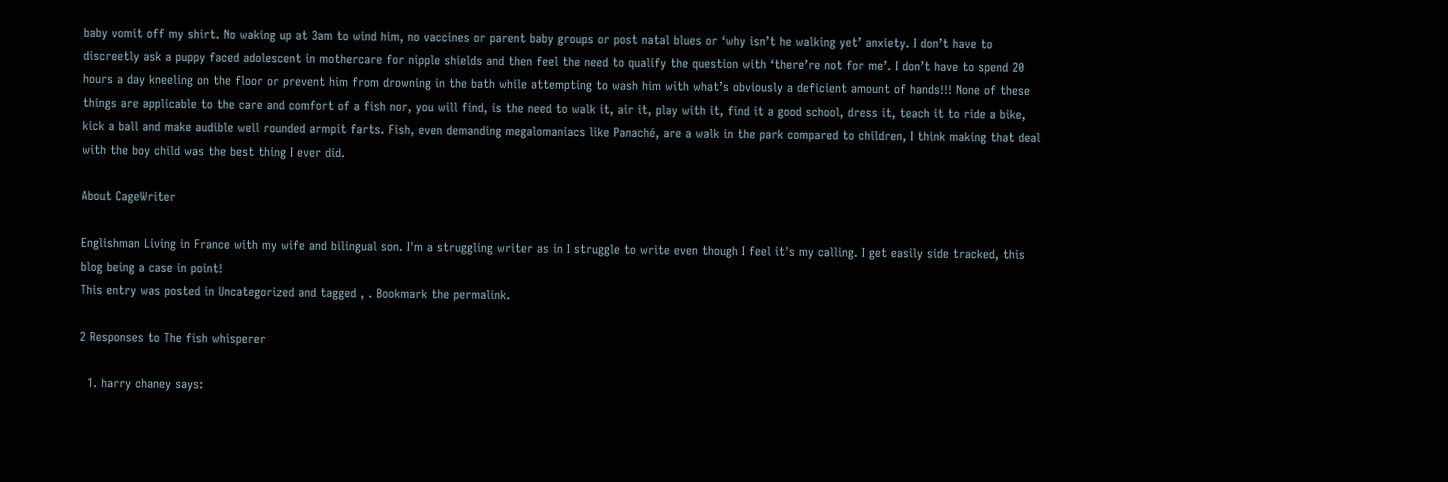baby vomit off my shirt. No waking up at 3am to wind him, no vaccines or parent baby groups or post natal blues or ‘why isn’t he walking yet’ anxiety. I don’t have to discreetly ask a puppy faced adolescent in mothercare for nipple shields and then feel the need to qualify the question with ‘there’re not for me’. I don’t have to spend 20 hours a day kneeling on the floor or prevent him from drowning in the bath while attempting to wash him with what’s obviously a deficient amount of hands!!! None of these things are applicable to the care and comfort of a fish nor, you will find, is the need to walk it, air it, play with it, find it a good school, dress it, teach it to ride a bike, kick a ball and make audible well rounded armpit farts. Fish, even demanding megalomaniacs like Panaché, are a walk in the park compared to children, I think making that deal with the boy child was the best thing I ever did.

About CageWriter

Englishman Living in France with my wife and bilingual son. I'm a struggling writer as in I struggle to write even though I feel it's my calling. I get easily side tracked, this blog being a case in point!
This entry was posted in Uncategorized and tagged , . Bookmark the permalink.

2 Responses to The fish whisperer

  1. harry chaney says: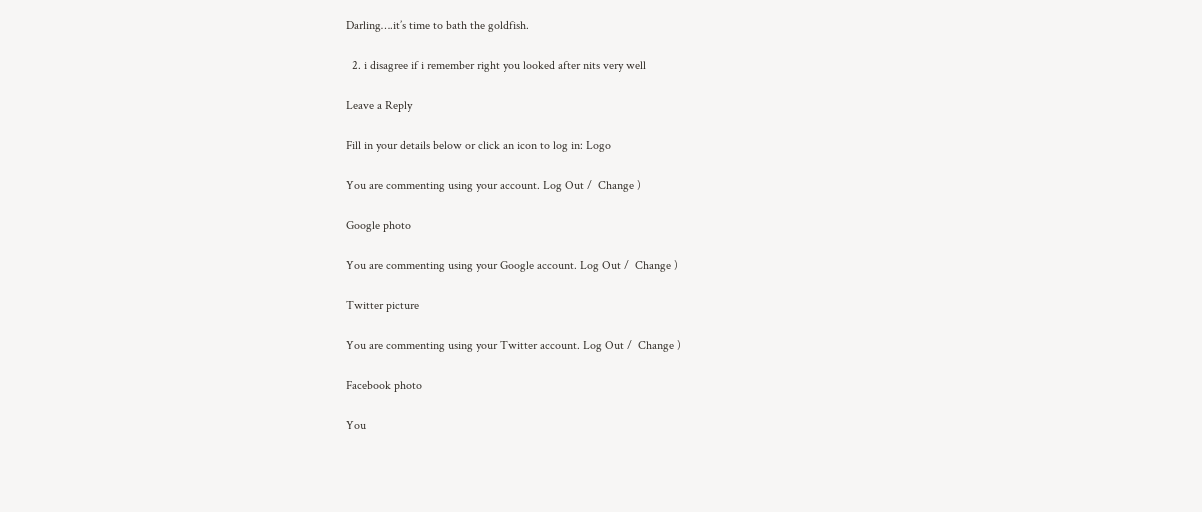Darling….it’s time to bath the goldfish.

  2. i disagree if i remember right you looked after nits very well

Leave a Reply

Fill in your details below or click an icon to log in: Logo

You are commenting using your account. Log Out /  Change )

Google photo

You are commenting using your Google account. Log Out /  Change )

Twitter picture

You are commenting using your Twitter account. Log Out /  Change )

Facebook photo

You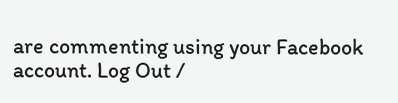are commenting using your Facebook account. Log Out /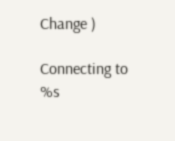Change )

Connecting to %s